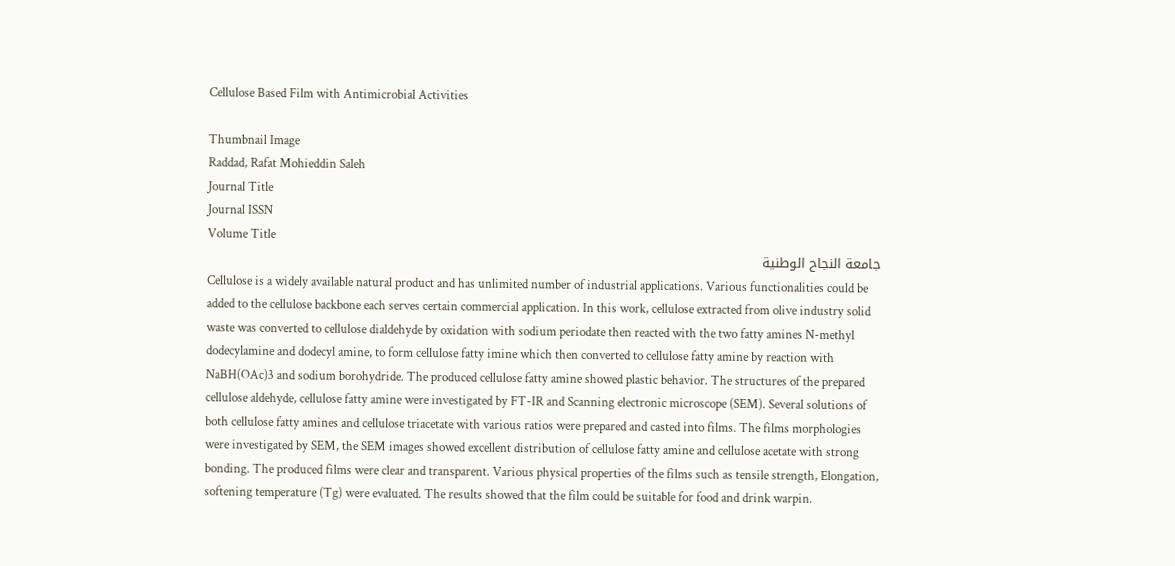Cellulose Based Film with Antimicrobial Activities

Thumbnail Image
Raddad, Rafat Mohieddin Saleh
Journal Title
Journal ISSN
Volume Title
جامعة النجاح الوطنية
Cellulose is a widely available natural product and has unlimited number of industrial applications. Various functionalities could be added to the cellulose backbone each serves certain commercial application. In this work, cellulose extracted from olive industry solid waste was converted to cellulose dialdehyde by oxidation with sodium periodate then reacted with the two fatty amines N-methyl dodecylamine and dodecyl amine, to form cellulose fatty imine which then converted to cellulose fatty amine by reaction with NaBH(OAc)3 and sodium borohydride. The produced cellulose fatty amine showed plastic behavior. The structures of the prepared cellulose aldehyde, cellulose fatty amine were investigated by FT-IR and Scanning electronic microscope (SEM). Several solutions of both cellulose fatty amines and cellulose triacetate with various ratios were prepared and casted into films. The films morphologies were investigated by SEM, the SEM images showed excellent distribution of cellulose fatty amine and cellulose acetate with strong bonding. The produced films were clear and transparent. Various physical properties of the films such as tensile strength, Elongation, softening temperature (Tg) were evaluated. The results showed that the film could be suitable for food and drink warpin.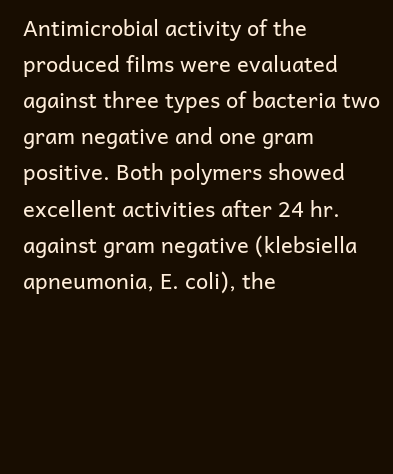Antimicrobial activity of the produced films were evaluated against three types of bacteria two gram negative and one gram positive. Both polymers showed excellent activities after 24 hr. against gram negative (klebsiella apneumonia, E. coli), the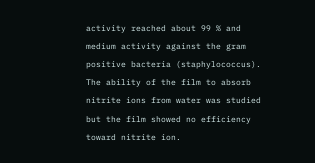activity reached about 99 % and medium activity against the gram positive bacteria (staphylococcus). The ability of the film to absorb nitrite ions from water was studied but the film showed no efficiency toward nitrite ion.